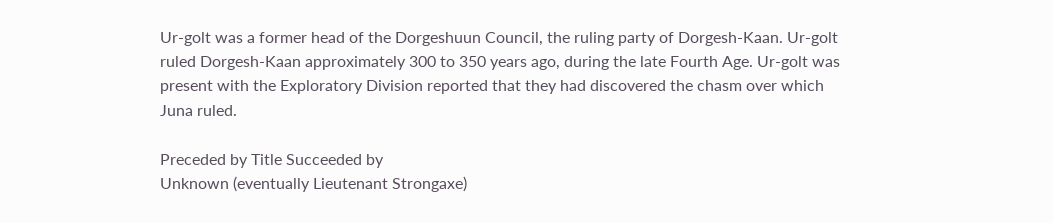Ur-golt was a former head of the Dorgeshuun Council, the ruling party of Dorgesh-Kaan. Ur-golt ruled Dorgesh-Kaan approximately 300 to 350 years ago, during the late Fourth Age. Ur-golt was present with the Exploratory Division reported that they had discovered the chasm over which Juna ruled.

Preceded by Title Succeeded by
Unknown (eventually Lieutenant Strongaxe)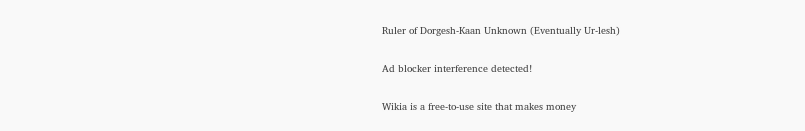Ruler of Dorgesh-Kaan Unknown (Eventually Ur-lesh)

Ad blocker interference detected!

Wikia is a free-to-use site that makes money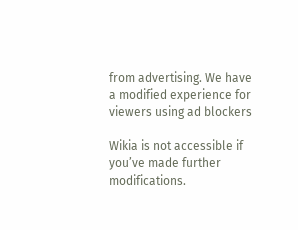from advertising. We have a modified experience for viewers using ad blockers

Wikia is not accessible if you’ve made further modifications.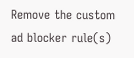Remove the custom ad blocker rule(s)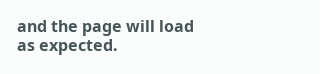and the page will load as expected.